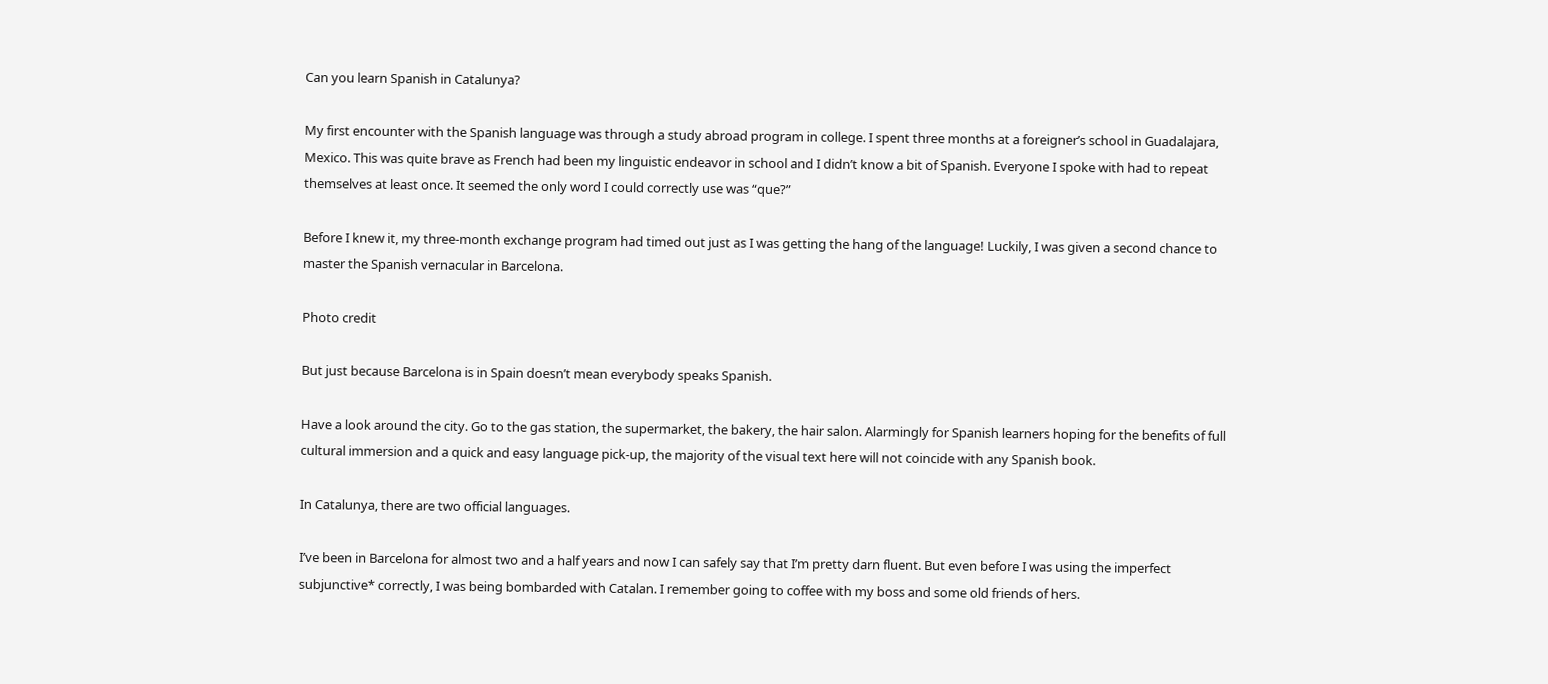Can you learn Spanish in Catalunya?

My first encounter with the Spanish language was through a study abroad program in college. I spent three months at a foreigner’s school in Guadalajara, Mexico. This was quite brave as French had been my linguistic endeavor in school and I didn’t know a bit of Spanish. Everyone I spoke with had to repeat themselves at least once. It seemed the only word I could correctly use was “que?”

Before I knew it, my three-month exchange program had timed out just as I was getting the hang of the language! Luckily, I was given a second chance to master the Spanish vernacular in Barcelona.

Photo credit

But just because Barcelona is in Spain doesn’t mean everybody speaks Spanish.

Have a look around the city. Go to the gas station, the supermarket, the bakery, the hair salon. Alarmingly for Spanish learners hoping for the benefits of full cultural immersion and a quick and easy language pick-up, the majority of the visual text here will not coincide with any Spanish book.

In Catalunya, there are two official languages.

I’ve been in Barcelona for almost two and a half years and now I can safely say that I’m pretty darn fluent. But even before I was using the imperfect subjunctive* correctly, I was being bombarded with Catalan. I remember going to coffee with my boss and some old friends of hers.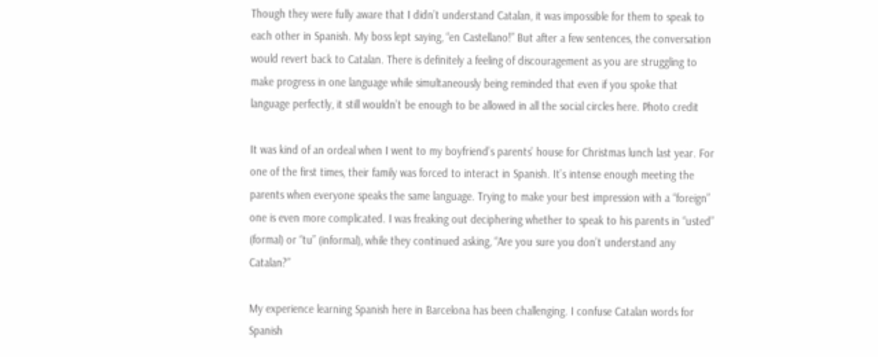Though they were fully aware that I didn’t understand Catalan, it was impossible for them to speak to each other in Spanish. My boss lept saying, “en Castellano!” But after a few sentences, the conversation would revert back to Catalan. There is definitely a feeling of discouragement as you are struggling to make progress in one language while simultaneously being reminded that even if you spoke that language perfectly, it still wouldn’t be enough to be allowed in all the social circles here. Photo credit

It was kind of an ordeal when I went to my boyfriend’s parents’ house for Christmas lunch last year. For one of the first times, their family was forced to interact in Spanish. It’s intense enough meeting the parents when everyone speaks the same language. Trying to make your best impression with a “foreign” one is even more complicated. I was freaking out deciphering whether to speak to his parents in “usted” (formal) or “tu” (informal), while they continued asking, “Are you sure you don’t understand any Catalan?”

My experience learning Spanish here in Barcelona has been challenging. I confuse Catalan words for Spanish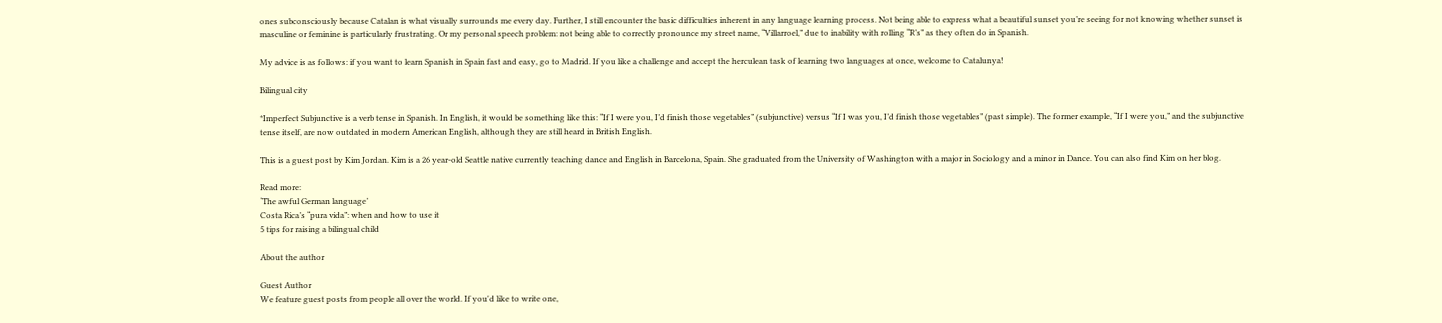ones subconsciously because Catalan is what visually surrounds me every day. Further, I still encounter the basic difficulties inherent in any language learning process. Not being able to express what a beautiful sunset you’re seeing for not knowing whether sunset is masculine or feminine is particularly frustrating. Or my personal speech problem: not being able to correctly pronounce my street name, “Villarroel,” due to inability with rolling “R’s” as they often do in Spanish.

My advice is as follows: if you want to learn Spanish in Spain fast and easy, go to Madrid. If you like a challenge and accept the herculean task of learning two languages at once, welcome to Catalunya!

Bilingual city

*Imperfect Subjunctive is a verb tense in Spanish. In English, it would be something like this: “If I were you, I’d finish those vegetables” (subjunctive) versus “If I was you, I’d finish those vegetables” (past simple). The former example, “If I were you,” and the subjunctive tense itself, are now outdated in modern American English, although they are still heard in British English.

This is a guest post by Kim Jordan. Kim is a 26 year-old Seattle native currently teaching dance and English in Barcelona, Spain. She graduated from the University of Washington with a major in Sociology and a minor in Dance. You can also find Kim on her blog.

Read more:
‘The awful German language’
Costa Rica’s “pura vida”: when and how to use it
5 tips for raising a bilingual child

About the author

Guest Author
We feature guest posts from people all over the world. If you'd like to write one,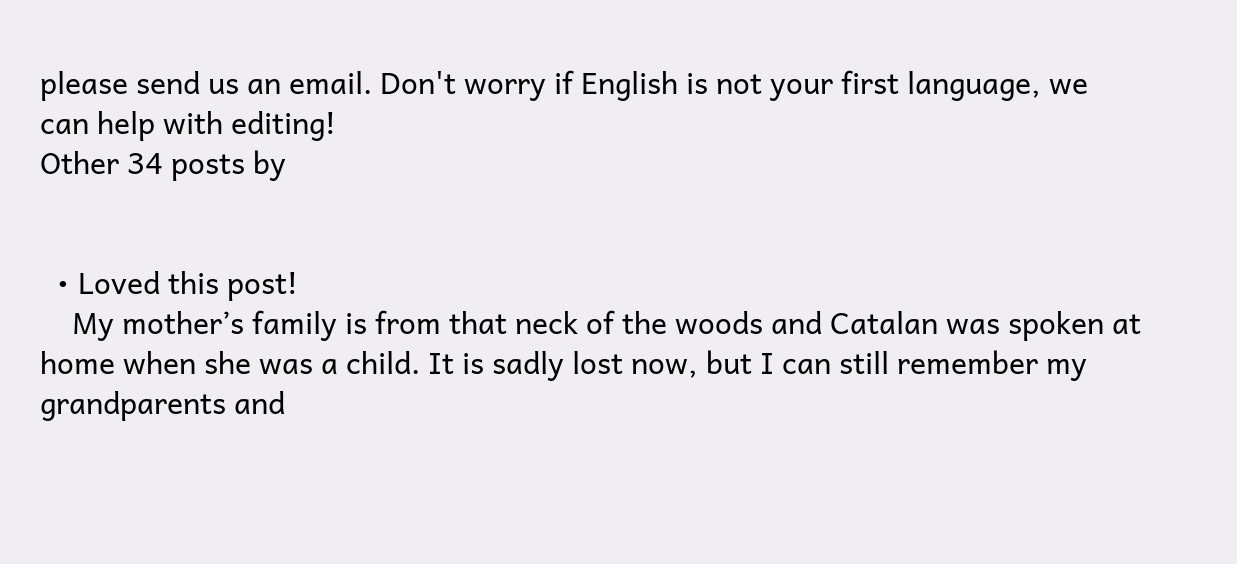please send us an email. Don't worry if English is not your first language, we can help with editing!
Other 34 posts by


  • Loved this post!
    My mother’s family is from that neck of the woods and Catalan was spoken at home when she was a child. It is sadly lost now, but I can still remember my grandparents and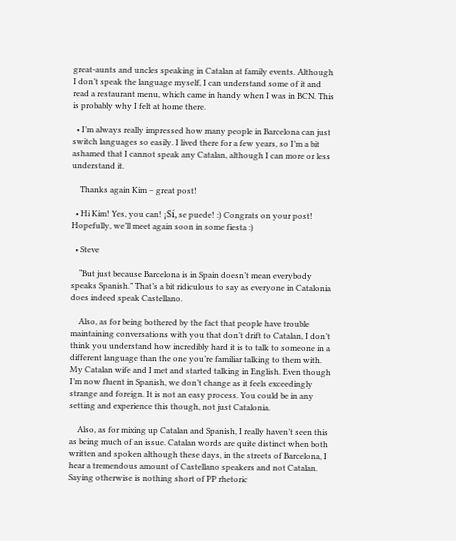great-aunts and uncles speaking in Catalan at family events. Although I don’t speak the language myself, I can understand some of it and read a restaurant menu, which came in handy when I was in BCN. This is probably why I felt at home there.

  • I’m always really impressed how many people in Barcelona can just switch languages so easily. I lived there for a few years, so I’m a bit ashamed that I cannot speak any Catalan, although I can more or less understand it.

    Thanks again Kim – great post!

  • Hi Kim! Yes, you can! ¡Sí, se puede! :) Congrats on your post! Hopefully, we’ll meet again soon in some fiesta :)

  • Steve

    “But just because Barcelona is in Spain doesn’t mean everybody speaks Spanish.” That’s a bit ridiculous to say as everyone in Catalonia does indeed speak Castellano.

    Also, as for being bothered by the fact that people have trouble maintaining conversations with you that don’t drift to Catalan, I don’t think you understand how incredibly hard it is to talk to someone in a different language than the one you’re familiar talking to them with. My Catalan wife and I met and started talking in English. Even though I’m now fluent in Spanish, we don’t change as it feels exceedingly strange and foreign. It is not an easy process. You could be in any setting and experience this though, not just Catalonia.

    Also, as for mixing up Catalan and Spanish, I really haven’t seen this as being much of an issue. Catalan words are quite distinct when both written and spoken although these days, in the streets of Barcelona, I hear a tremendous amount of Castellano speakers and not Catalan. Saying otherwise is nothing short of PP rhetoric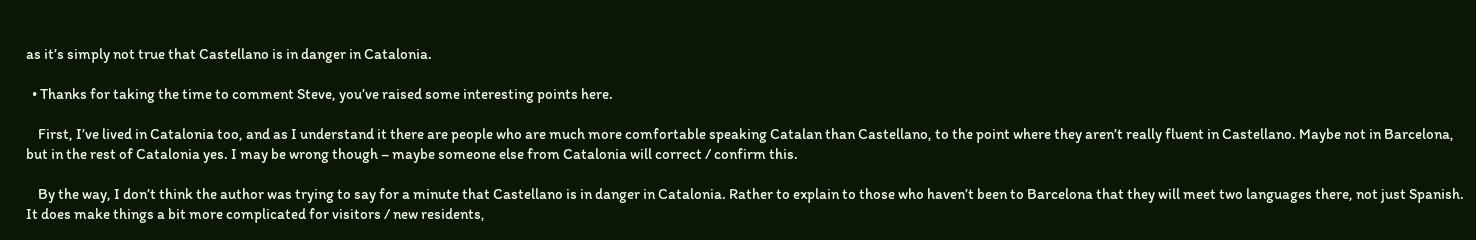as it’s simply not true that Castellano is in danger in Catalonia.

  • Thanks for taking the time to comment Steve, you’ve raised some interesting points here.

    First, I’ve lived in Catalonia too, and as I understand it there are people who are much more comfortable speaking Catalan than Castellano, to the point where they aren’t really fluent in Castellano. Maybe not in Barcelona, but in the rest of Catalonia yes. I may be wrong though – maybe someone else from Catalonia will correct / confirm this.

    By the way, I don’t think the author was trying to say for a minute that Castellano is in danger in Catalonia. Rather to explain to those who haven’t been to Barcelona that they will meet two languages there, not just Spanish. It does make things a bit more complicated for visitors / new residents,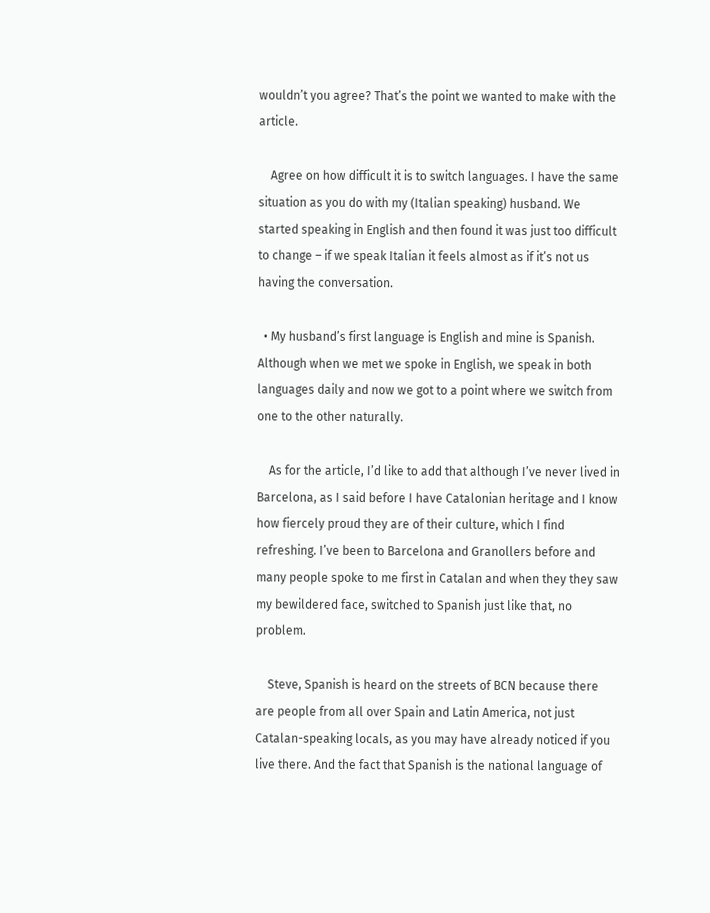wouldn’t you agree? That’s the point we wanted to make with the article.

    Agree on how difficult it is to switch languages. I have the same situation as you do with my (Italian speaking) husband. We started speaking in English and then found it was just too difficult to change – if we speak Italian it feels almost as if it’s not us having the conversation.

  • My husband’s first language is English and mine is Spanish. Although when we met we spoke in English, we speak in both languages daily and now we got to a point where we switch from one to the other naturally.

    As for the article, I’d like to add that although I’ve never lived in Barcelona, as I said before I have Catalonian heritage and I know how fiercely proud they are of their culture, which I find refreshing. I’ve been to Barcelona and Granollers before and many people spoke to me first in Catalan and when they they saw my bewildered face, switched to Spanish just like that, no problem.

    Steve, Spanish is heard on the streets of BCN because there are people from all over Spain and Latin America, not just Catalan-speaking locals, as you may have already noticed if you live there. And the fact that Spanish is the national language of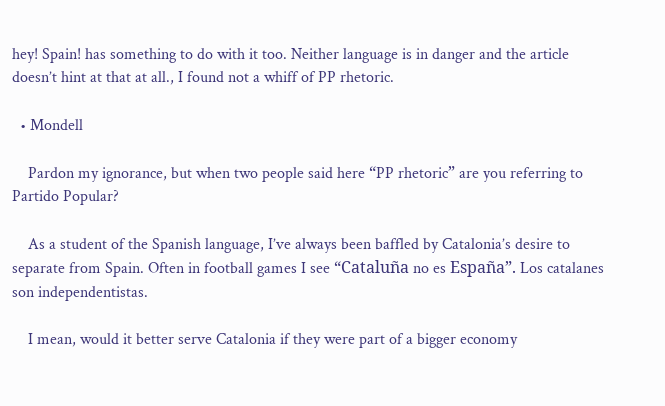hey! Spain! has something to do with it too. Neither language is in danger and the article doesn’t hint at that at all., I found not a whiff of PP rhetoric.

  • Mondell

    Pardon my ignorance, but when two people said here “PP rhetoric” are you referring to Partido Popular?

    As a student of the Spanish language, I’ve always been baffled by Catalonia’s desire to separate from Spain. Often in football games I see “Cataluña no es España”. Los catalanes son independentistas.

    I mean, would it better serve Catalonia if they were part of a bigger economy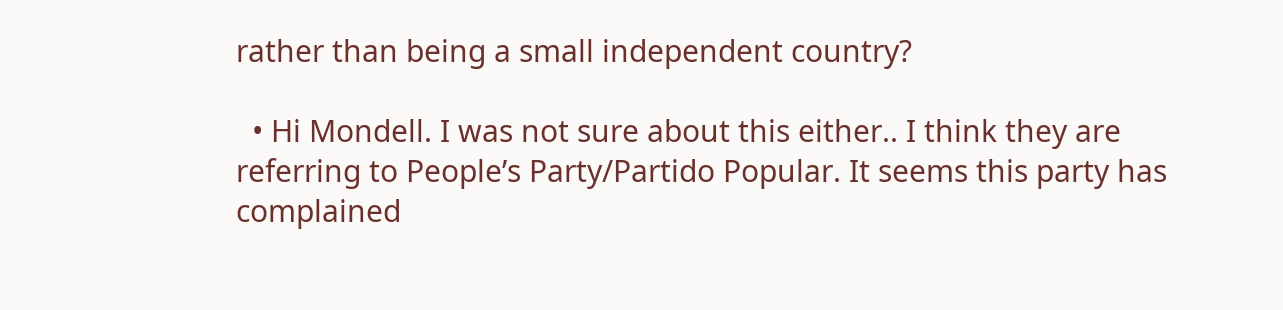rather than being a small independent country?

  • Hi Mondell. I was not sure about this either.. I think they are referring to People’s Party/Partido Popular. It seems this party has complained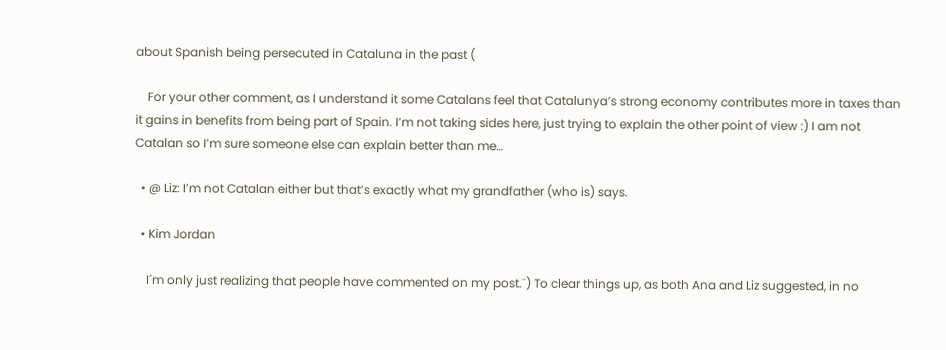about Spanish being persecuted in Cataluna in the past (

    For your other comment, as I understand it some Catalans feel that Catalunya’s strong economy contributes more in taxes than it gains in benefits from being part of Spain. I’m not taking sides here, just trying to explain the other point of view :) I am not Catalan so I’m sure someone else can explain better than me…

  • @ Liz: I’m not Catalan either but that’s exactly what my grandfather (who is) says.

  • Kim Jordan

    I´m only just realizing that people have commented on my post.¨) To clear things up, as both Ana and Liz suggested, in no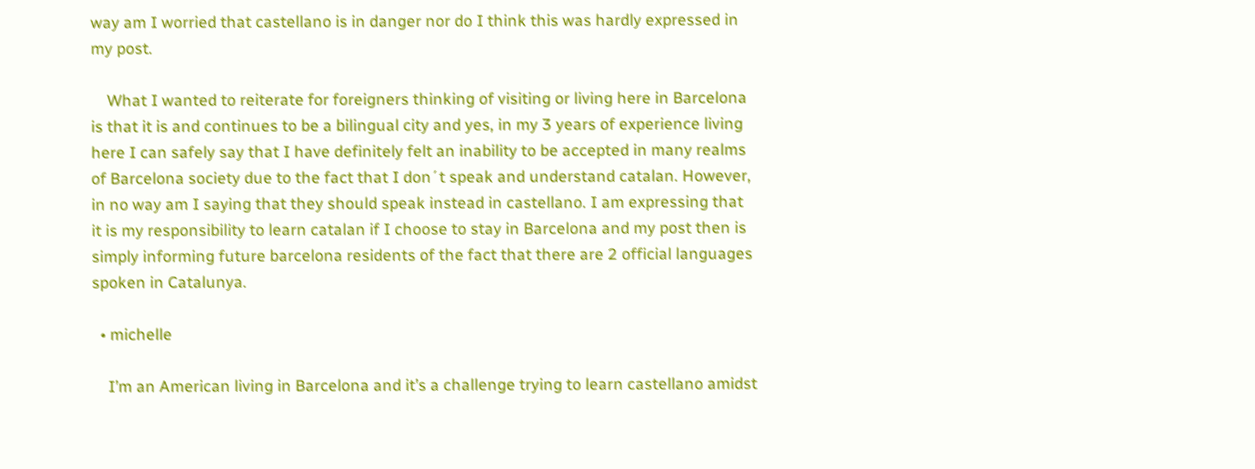way am I worried that castellano is in danger nor do I think this was hardly expressed in my post.

    What I wanted to reiterate for foreigners thinking of visiting or living here in Barcelona is that it is and continues to be a bilingual city and yes, in my 3 years of experience living here I can safely say that I have definitely felt an inability to be accepted in many realms of Barcelona society due to the fact that I don´t speak and understand catalan. However, in no way am I saying that they should speak instead in castellano. I am expressing that it is my responsibility to learn catalan if I choose to stay in Barcelona and my post then is simply informing future barcelona residents of the fact that there are 2 official languages spoken in Catalunya.

  • michelle

    I’m an American living in Barcelona and it’s a challenge trying to learn castellano amidst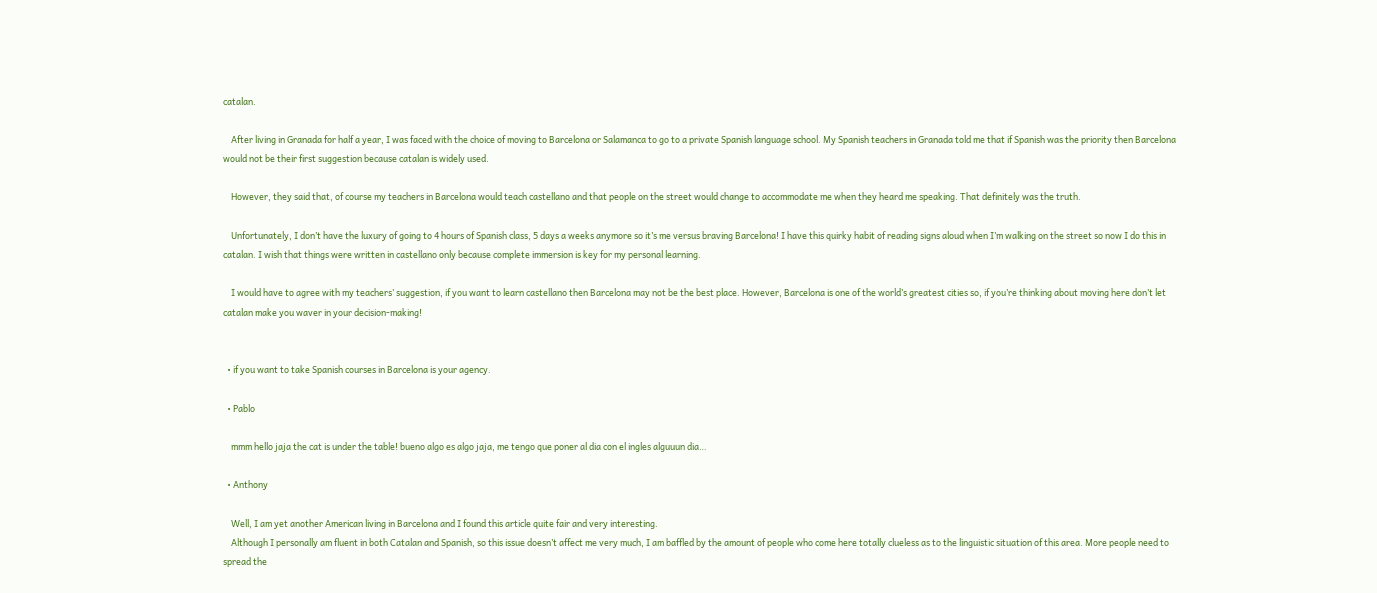catalan.

    After living in Granada for half a year, I was faced with the choice of moving to Barcelona or Salamanca to go to a private Spanish language school. My Spanish teachers in Granada told me that if Spanish was the priority then Barcelona would not be their first suggestion because catalan is widely used.

    However, they said that, of course my teachers in Barcelona would teach castellano and that people on the street would change to accommodate me when they heard me speaking. That definitely was the truth.

    Unfortunately, I don’t have the luxury of going to 4 hours of Spanish class, 5 days a weeks anymore so it’s me versus braving Barcelona! I have this quirky habit of reading signs aloud when I’m walking on the street so now I do this in catalan. I wish that things were written in castellano only because complete immersion is key for my personal learning.

    I would have to agree with my teachers’ suggestion, if you want to learn castellano then Barcelona may not be the best place. However, Barcelona is one of the world’s greatest cities so, if you’re thinking about moving here don’t let catalan make you waver in your decision-making!


  • if you want to take Spanish courses in Barcelona is your agency.

  • Pablo

    mmm hello jaja the cat is under the table! bueno algo es algo jaja, me tengo que poner al dia con el ingles alguuun dia…

  • Anthony

    Well, I am yet another American living in Barcelona and I found this article quite fair and very interesting.
    Although I personally am fluent in both Catalan and Spanish, so this issue doesn’t affect me very much, I am baffled by the amount of people who come here totally clueless as to the linguistic situation of this area. More people need to spread the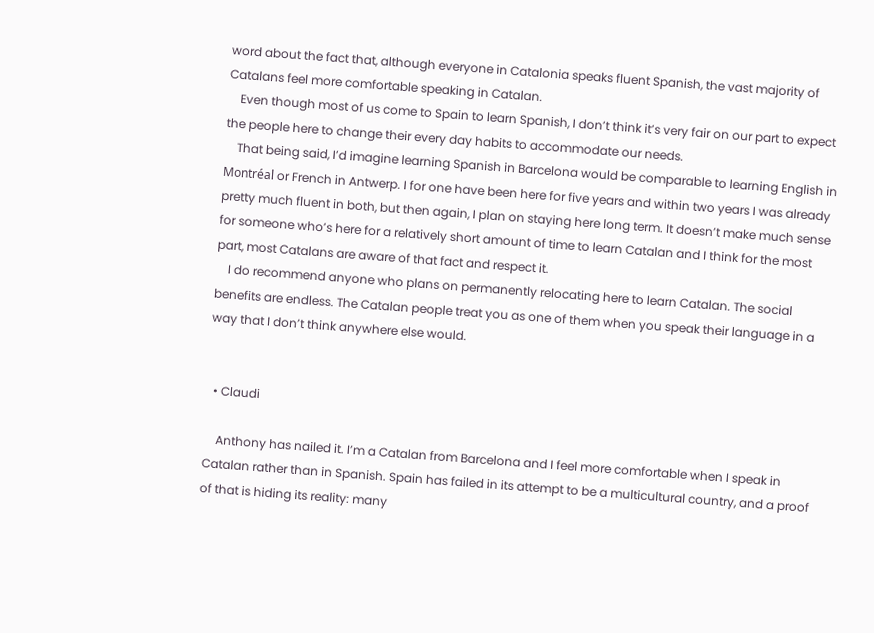word about the fact that, although everyone in Catalonia speaks fluent Spanish, the vast majority of Catalans feel more comfortable speaking in Catalan.
    Even though most of us come to Spain to learn Spanish, I don’t think it’s very fair on our part to expect the people here to change their every day habits to accommodate our needs.
    That being said, I’d imagine learning Spanish in Barcelona would be comparable to learning English in Montréal or French in Antwerp. I for one have been here for five years and within two years I was already pretty much fluent in both, but then again, I plan on staying here long term. It doesn’t make much sense for someone who’s here for a relatively short amount of time to learn Catalan and I think for the most part, most Catalans are aware of that fact and respect it.
    I do recommend anyone who plans on permanently relocating here to learn Catalan. The social benefits are endless. The Catalan people treat you as one of them when you speak their language in a way that I don’t think anywhere else would.


  • Claudi

    Anthony has nailed it. I’m a Catalan from Barcelona and I feel more comfortable when I speak in Catalan rather than in Spanish. Spain has failed in its attempt to be a multicultural country, and a proof of that is hiding its reality: many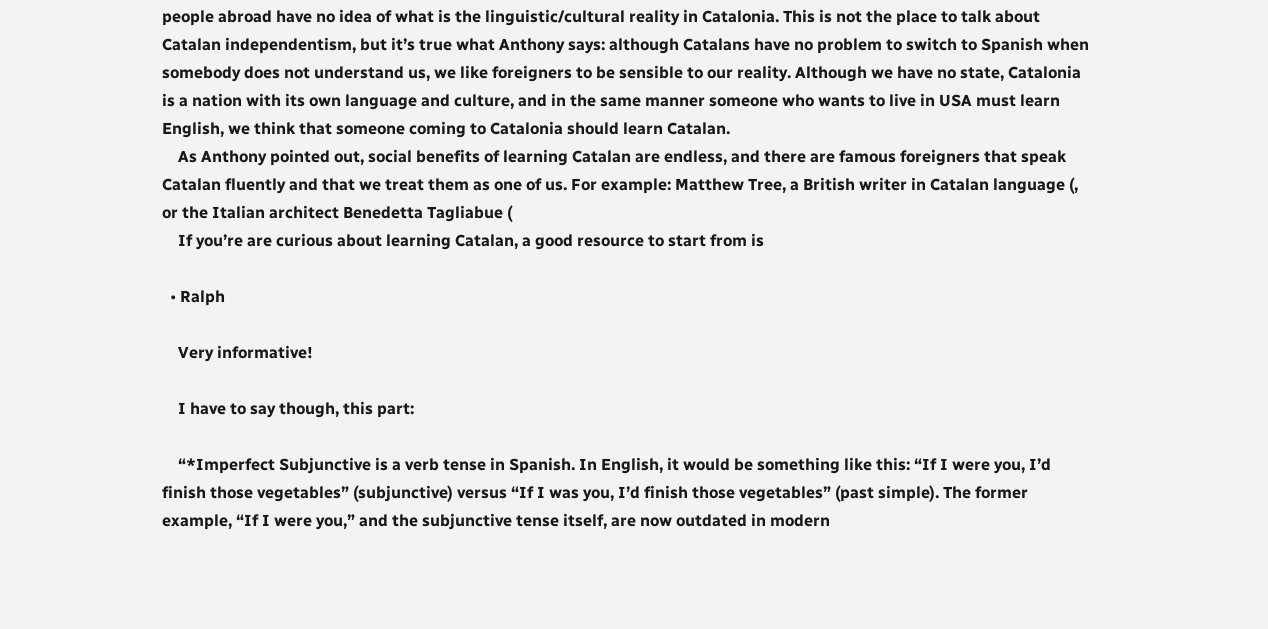people abroad have no idea of what is the linguistic/cultural reality in Catalonia. This is not the place to talk about Catalan independentism, but it’s true what Anthony says: although Catalans have no problem to switch to Spanish when somebody does not understand us, we like foreigners to be sensible to our reality. Although we have no state, Catalonia is a nation with its own language and culture, and in the same manner someone who wants to live in USA must learn English, we think that someone coming to Catalonia should learn Catalan.
    As Anthony pointed out, social benefits of learning Catalan are endless, and there are famous foreigners that speak Catalan fluently and that we treat them as one of us. For example: Matthew Tree, a British writer in Catalan language (, or the Italian architect Benedetta Tagliabue (
    If you’re are curious about learning Catalan, a good resource to start from is

  • Ralph

    Very informative!

    I have to say though, this part:

    “*Imperfect Subjunctive is a verb tense in Spanish. In English, it would be something like this: “If I were you, I’d finish those vegetables” (subjunctive) versus “If I was you, I’d finish those vegetables” (past simple). The former example, “If I were you,” and the subjunctive tense itself, are now outdated in modern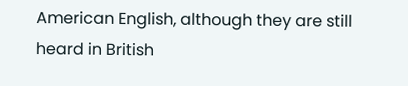American English, although they are still heard in British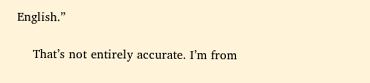English.”

    That’s not entirely accurate. I’m from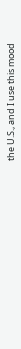the U.S., and I use this mood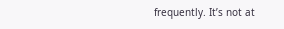frequently. It’s not at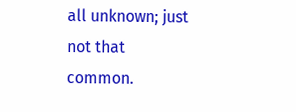all unknown; just not that common.